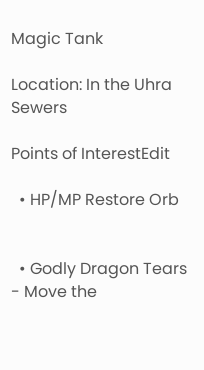Magic Tank

Location: In the Uhra Sewers

Points of InterestEdit

  • HP/MP Restore Orb


  • Godly Dragon Tears - Move the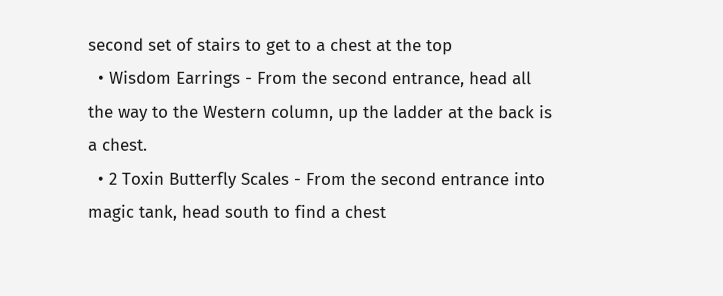second set of stairs to get to a chest at the top
  • Wisdom Earrings - From the second entrance, head all the way to the Western column, up the ladder at the back is a chest.
  • 2 Toxin Butterfly Scales - From the second entrance into magic tank, head south to find a chest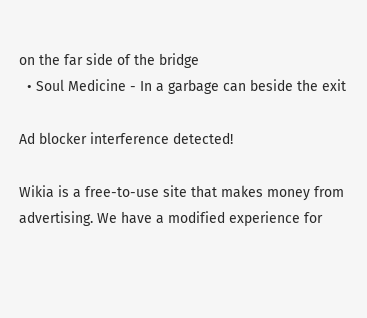on the far side of the bridge
  • Soul Medicine - In a garbage can beside the exit

Ad blocker interference detected!

Wikia is a free-to-use site that makes money from advertising. We have a modified experience for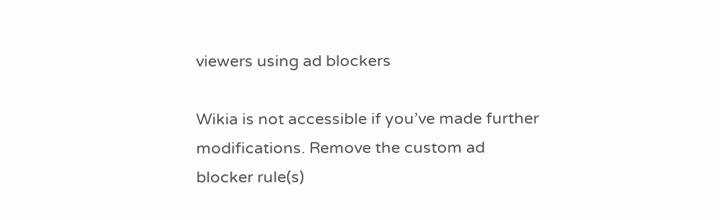viewers using ad blockers

Wikia is not accessible if you’ve made further modifications. Remove the custom ad blocker rule(s)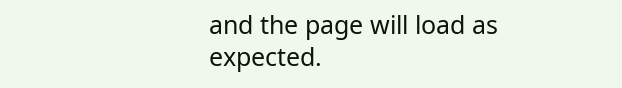and the page will load as expected.